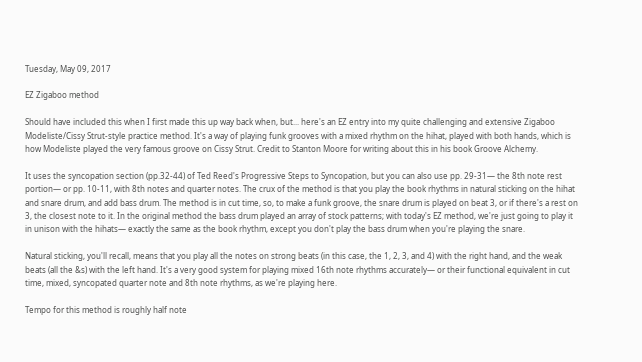Tuesday, May 09, 2017

EZ Zigaboo method

Should have included this when I first made this up way back when, but... here's an EZ entry into my quite challenging and extensive Zigaboo Modeliste/Cissy Strut-style practice method. It's a way of playing funk grooves with a mixed rhythm on the hihat, played with both hands, which is how Modeliste played the very famous groove on Cissy Strut. Credit to Stanton Moore for writing about this in his book Groove Alchemy.

It uses the syncopation section (pp.32-44) of Ted Reed's Progressive Steps to Syncopation, but you can also use pp. 29-31— the 8th note rest portion— or pp. 10-11, with 8th notes and quarter notes. The crux of the method is that you play the book rhythms in natural sticking on the hihat and snare drum, and add bass drum. The method is in cut time, so, to make a funk groove, the snare drum is played on beat 3, or if there's a rest on 3, the closest note to it. In the original method the bass drum played an array of stock patterns; with today's EZ method, we're just going to play it in unison with the hihats— exactly the same as the book rhythm, except you don't play the bass drum when you're playing the snare.

Natural sticking, you'll recall, means that you play all the notes on strong beats (in this case, the 1, 2, 3, and 4) with the right hand, and the weak beats (all the &s) with the left hand. It's a very good system for playing mixed 16th note rhythms accurately— or their functional equivalent in cut time, mixed, syncopated quarter note and 8th note rhythms, as we're playing here.

Tempo for this method is roughly half note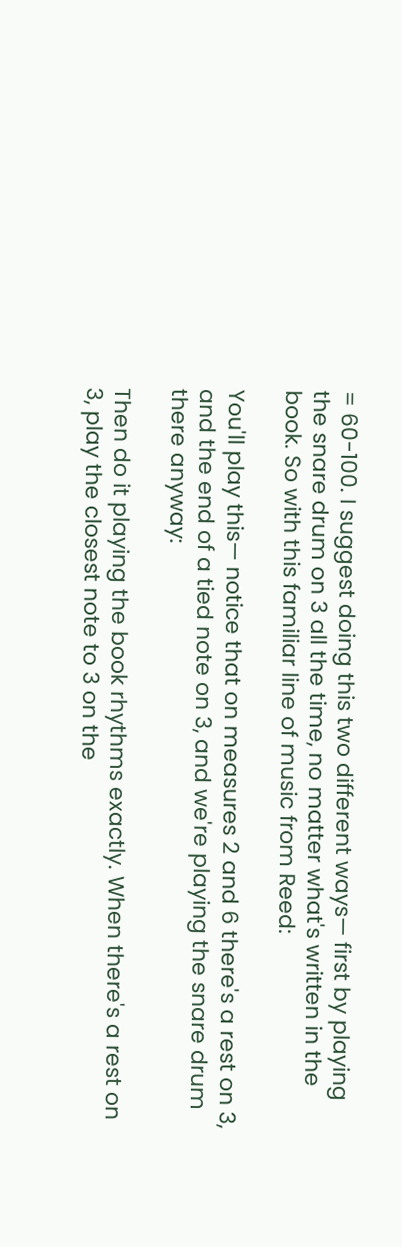= 60-100. I suggest doing this two different ways— first by playing the snare drum on 3 all the time, no matter what's written in the book. So with this familiar line of music from Reed:

You'll play this— notice that on measures 2 and 6 there's a rest on 3, and the end of a tied note on 3, and we're playing the snare drum there anyway:

Then do it playing the book rhythms exactly. When there's a rest on 3, play the closest note to 3 on the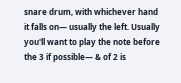snare drum, with whichever hand it falls on— usually the left. Usually you'll want to play the note before the 3 if possible— & of 2 is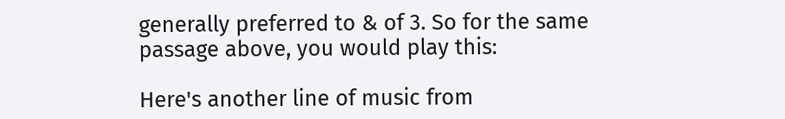generally preferred to & of 3. So for the same passage above, you would play this:

Here's another line of music from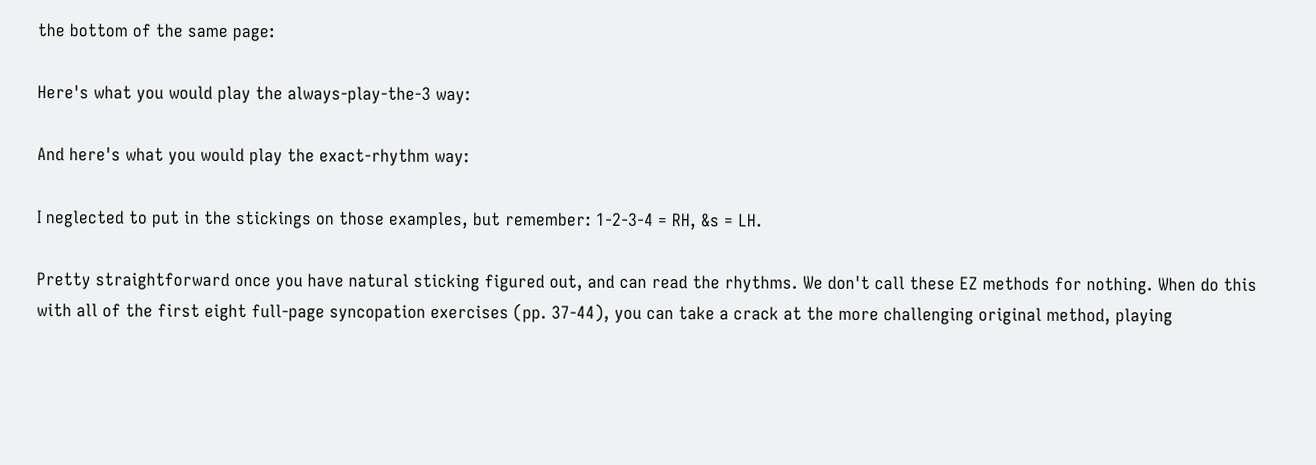the bottom of the same page:

Here's what you would play the always-play-the-3 way:

And here's what you would play the exact-rhythm way:

I neglected to put in the stickings on those examples, but remember: 1-2-3-4 = RH, &s = LH.

Pretty straightforward once you have natural sticking figured out, and can read the rhythms. We don't call these EZ methods for nothing. When do this with all of the first eight full-page syncopation exercises (pp. 37-44), you can take a crack at the more challenging original method, playing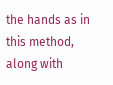the hands as in this method, along with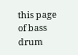this page of bass drum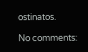ostinatos.

No comments: